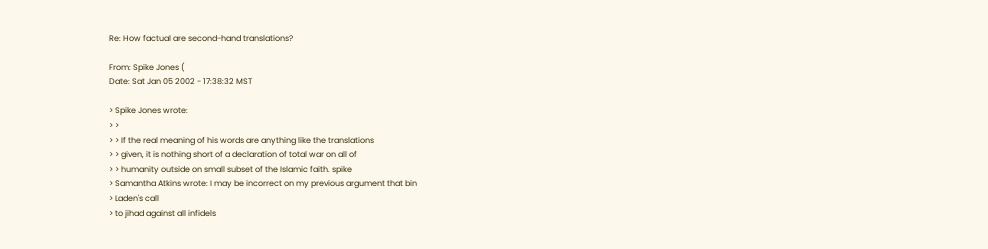Re: How factual are second-hand translations?

From: Spike Jones (
Date: Sat Jan 05 2002 - 17:38:32 MST

> Spike Jones wrote:
> >
> > If the real meaning of his words are anything like the translations
> > given, it is nothing short of a declaration of total war on all of
> > humanity outside on small subset of the Islamic faith. spike
> Samantha Atkins wrote: I may be incorrect on my previous argument that bin
> Laden's call
> to jihad against all infidels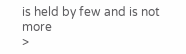is held by few and is not more
>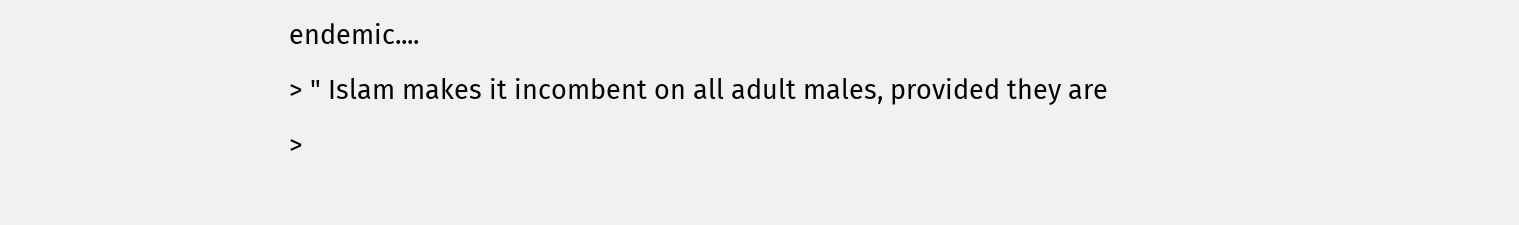endemic....
> " Islam makes it incombent on all adult males, provided they are
>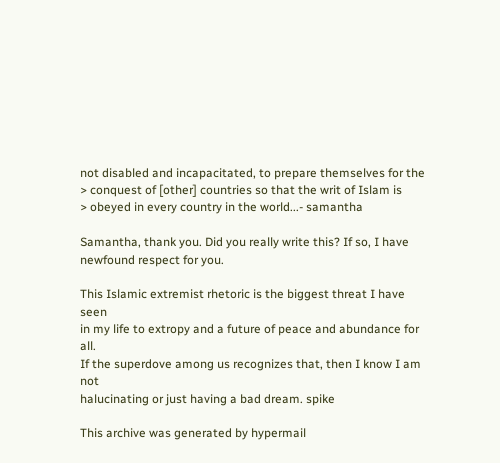not disabled and incapacitated, to prepare themselves for the
> conquest of [other] countries so that the writ of Islam is
> obeyed in every country in the world...- samantha

Samantha, thank you. Did you really write this? If so, I have
newfound respect for you.

This Islamic extremist rhetoric is the biggest threat I have seen
in my life to extropy and a future of peace and abundance for all.
If the superdove among us recognizes that, then I know I am not
halucinating or just having a bad dream. spike

This archive was generated by hypermail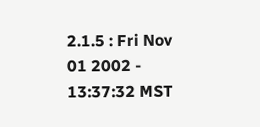2.1.5 : Fri Nov 01 2002 - 13:37:32 MST